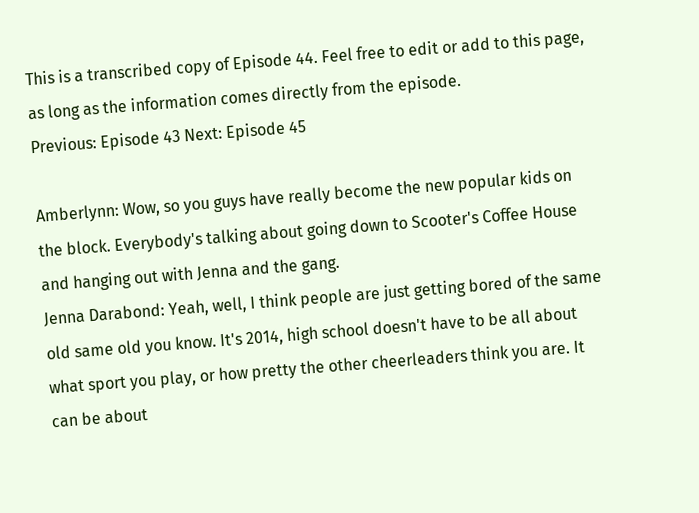This is a transcribed copy of Episode 44. Feel free to edit or add to this page, as long as the information comes directly from the episode.
Previous: Episode 43 Next: Episode 45

Amberlynn: Wow, so you guys have really become the new popular kids on the block. Everybody's talking about going down to Scooter's Coffee House and hanging out with Jenna and the gang.
Jenna Darabond: Yeah, well, I think people are just getting bored of the same old same old you know. It's 2014, high school doesn't have to be all about what sport you play, or how pretty the other cheerleaders think you are. It can be about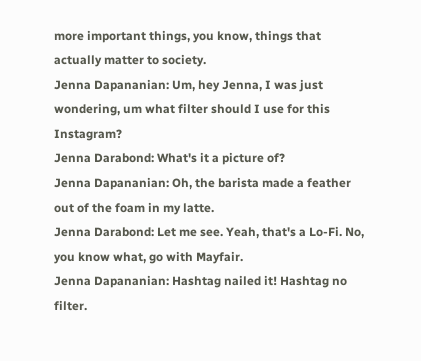more important things, you know, things that actually matter to society.
Jenna Dapananian: Um, hey Jenna, I was just wondering, um what filter should I use for this Instagram?
Jenna Darabond: What's it a picture of?
Jenna Dapananian: Oh, the barista made a feather out of the foam in my latte.
Jenna Darabond: Let me see. Yeah, that's a Lo-Fi. No, you know what, go with Mayfair.
Jenna Dapananian: Hashtag nailed it! Hashtag no filter.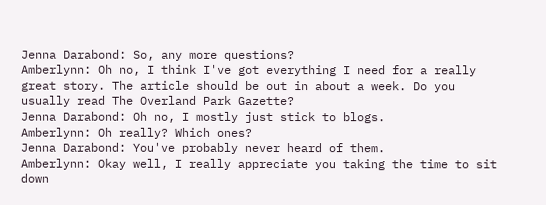Jenna Darabond: So, any more questions?
Amberlynn: Oh no, I think I've got everything I need for a really great story. The article should be out in about a week. Do you usually read The Overland Park Gazette?
Jenna Darabond: Oh no, I mostly just stick to blogs.
Amberlynn: Oh really? Which ones?
Jenna Darabond: You've probably never heard of them.
Amberlynn: Okay well, I really appreciate you taking the time to sit down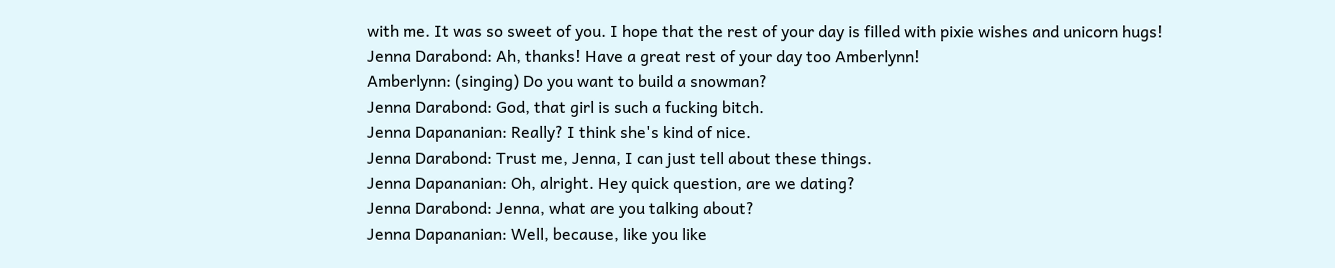with me. It was so sweet of you. I hope that the rest of your day is filled with pixie wishes and unicorn hugs!
Jenna Darabond: Ah, thanks! Have a great rest of your day too Amberlynn!
Amberlynn: (singing) Do you want to build a snowman?
Jenna Darabond: God, that girl is such a fucking bitch.
Jenna Dapananian: Really? I think she's kind of nice.
Jenna Darabond: Trust me, Jenna, I can just tell about these things.
Jenna Dapananian: Oh, alright. Hey quick question, are we dating?
Jenna Darabond: Jenna, what are you talking about?
Jenna Dapananian: Well, because, like you like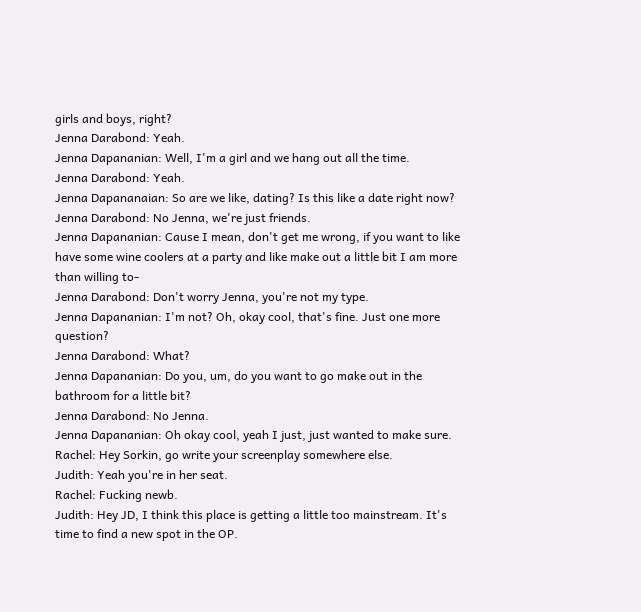girls and boys, right?
Jenna Darabond: Yeah.
Jenna Dapananian: Well, I'm a girl and we hang out all the time.
Jenna Darabond: Yeah.
Jenna Dapananaian: So are we like, dating? Is this like a date right now?
Jenna Darabond: No Jenna, we're just friends.
Jenna Dapananian: Cause I mean, don't get me wrong, if you want to like have some wine coolers at a party and like make out a little bit I am more than willing to-
Jenna Darabond: Don't worry Jenna, you're not my type.
Jenna Dapananian: I'm not? Oh, okay cool, that's fine. Just one more question?
Jenna Darabond: What?
Jenna Dapananian: Do you, um, do you want to go make out in the bathroom for a little bit?
Jenna Darabond: No Jenna.
Jenna Dapananian: Oh okay cool, yeah I just, just wanted to make sure.
Rachel: Hey Sorkin, go write your screenplay somewhere else.
Judith: Yeah you're in her seat.
Rachel: Fucking newb.
Judith: Hey JD, I think this place is getting a little too mainstream. It's time to find a new spot in the OP.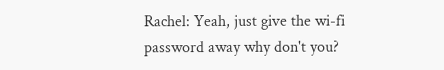Rachel: Yeah, just give the wi-fi password away why don't you?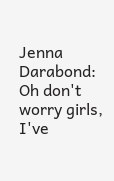Jenna Darabond: Oh don't worry girls, I've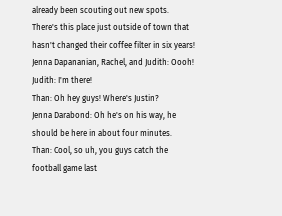already been scouting out new spots. There's this place just outside of town that hasn't changed their coffee filter in six years!
Jenna Dapananian, Rachel, and Judith: Oooh!
Judith: I'm there!
Than: Oh hey guys! Where's Justin?
Jenna Darabond: Oh he's on his way, he should be here in about four minutes.
Than: Cool, so uh, you guys catch the football game last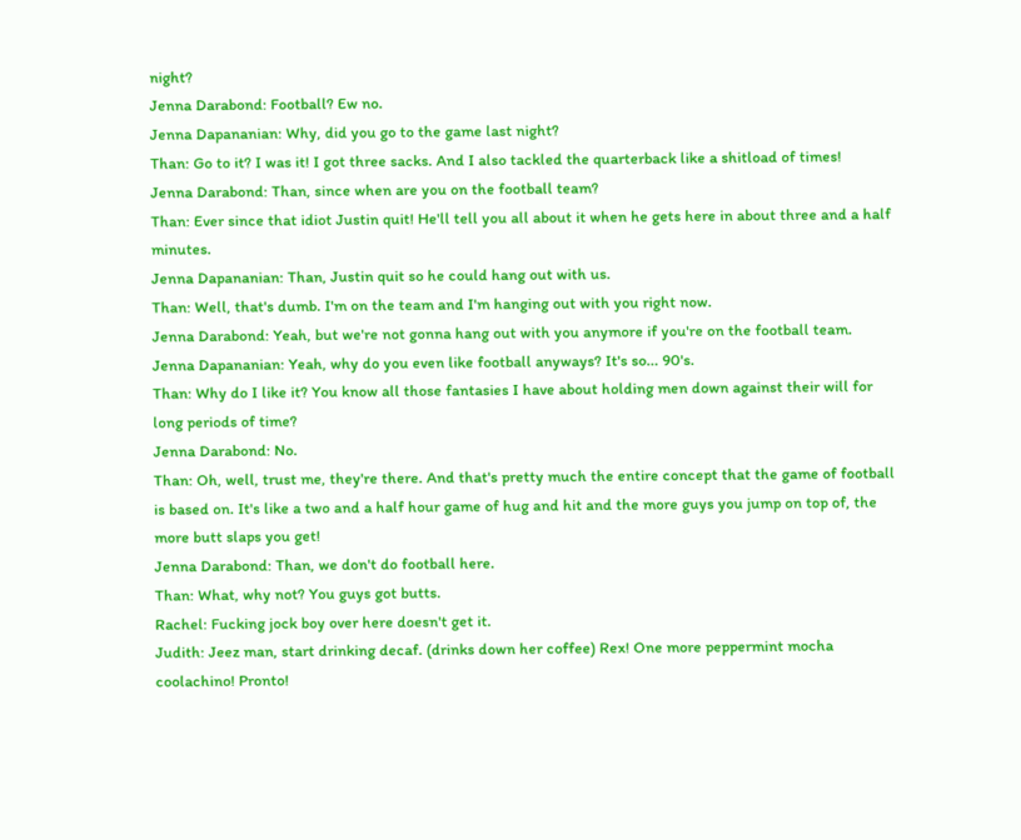night?
Jenna Darabond: Football? Ew no.
Jenna Dapananian: Why, did you go to the game last night?
Than: Go to it? I was it! I got three sacks. And I also tackled the quarterback like a shitload of times!
Jenna Darabond: Than, since when are you on the football team?
Than: Ever since that idiot Justin quit! He'll tell you all about it when he gets here in about three and a half minutes.
Jenna Dapananian: Than, Justin quit so he could hang out with us.
Than: Well, that's dumb. I'm on the team and I'm hanging out with you right now.
Jenna Darabond: Yeah, but we're not gonna hang out with you anymore if you're on the football team.
Jenna Dapananian: Yeah, why do you even like football anyways? It's so... 90's.
Than: Why do I like it? You know all those fantasies I have about holding men down against their will for long periods of time?
Jenna Darabond: No.
Than: Oh, well, trust me, they're there. And that's pretty much the entire concept that the game of football is based on. It's like a two and a half hour game of hug and hit and the more guys you jump on top of, the more butt slaps you get!
Jenna Darabond: Than, we don't do football here.
Than: What, why not? You guys got butts.
Rachel: Fucking jock boy over here doesn't get it.
Judith: Jeez man, start drinking decaf. (drinks down her coffee) Rex! One more peppermint mocha coolachino! Pronto!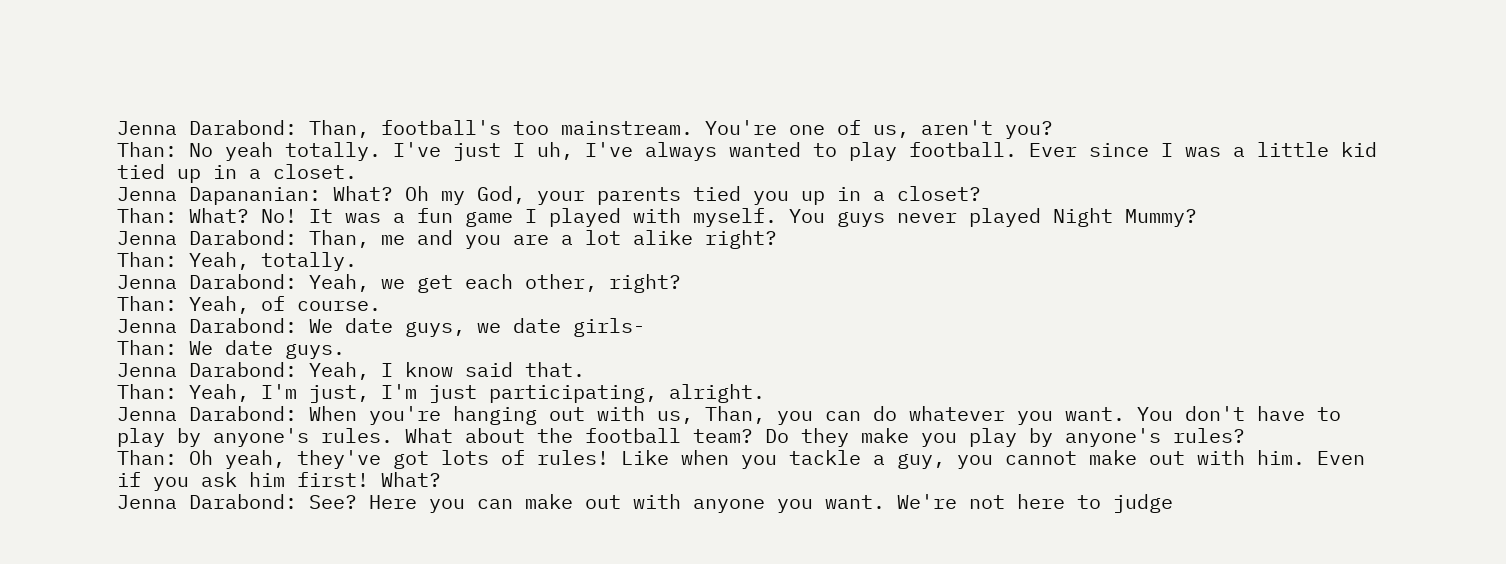Jenna Darabond: Than, football's too mainstream. You're one of us, aren't you?
Than: No yeah totally. I've just I uh, I've always wanted to play football. Ever since I was a little kid tied up in a closet.
Jenna Dapananian: What? Oh my God, your parents tied you up in a closet?
Than: What? No! It was a fun game I played with myself. You guys never played Night Mummy?
Jenna Darabond: Than, me and you are a lot alike right?
Than: Yeah, totally.
Jenna Darabond: Yeah, we get each other, right?
Than: Yeah, of course.
Jenna Darabond: We date guys, we date girls-
Than: We date guys.
Jenna Darabond: Yeah, I know said that.
Than: Yeah, I'm just, I'm just participating, alright.
Jenna Darabond: When you're hanging out with us, Than, you can do whatever you want. You don't have to play by anyone's rules. What about the football team? Do they make you play by anyone's rules?
Than: Oh yeah, they've got lots of rules! Like when you tackle a guy, you cannot make out with him. Even if you ask him first! What?
Jenna Darabond: See? Here you can make out with anyone you want. We're not here to judge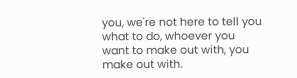you, we're not here to tell you what to do, whoever you want to make out with, you make out with.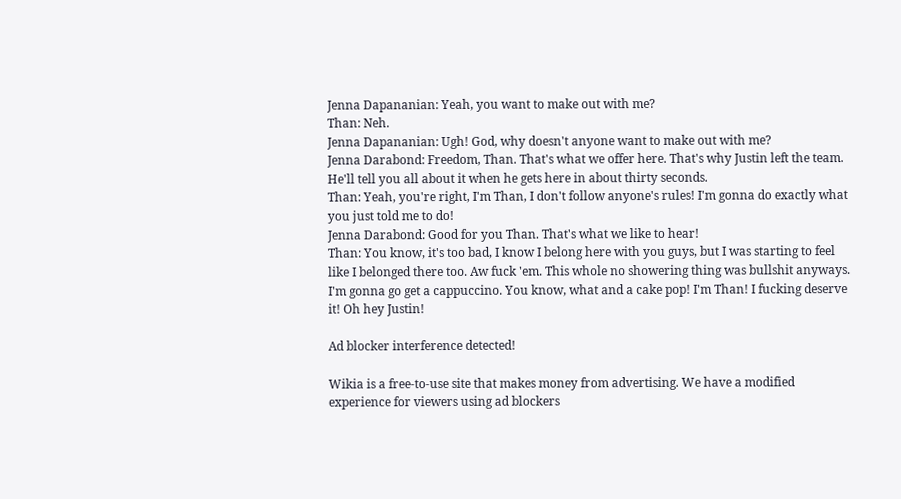Jenna Dapananian: Yeah, you want to make out with me?
Than: Neh.
Jenna Dapananian: Ugh! God, why doesn't anyone want to make out with me?
Jenna Darabond: Freedom, Than. That's what we offer here. That's why Justin left the team. He'll tell you all about it when he gets here in about thirty seconds.
Than: Yeah, you're right, I'm Than, I don't follow anyone's rules! I'm gonna do exactly what you just told me to do!
Jenna Darabond: Good for you Than. That's what we like to hear!
Than: You know, it's too bad, I know I belong here with you guys, but I was starting to feel like I belonged there too. Aw fuck 'em. This whole no showering thing was bullshit anyways. I'm gonna go get a cappuccino. You know, what and a cake pop! I'm Than! I fucking deserve it! Oh hey Justin!

Ad blocker interference detected!

Wikia is a free-to-use site that makes money from advertising. We have a modified experience for viewers using ad blockers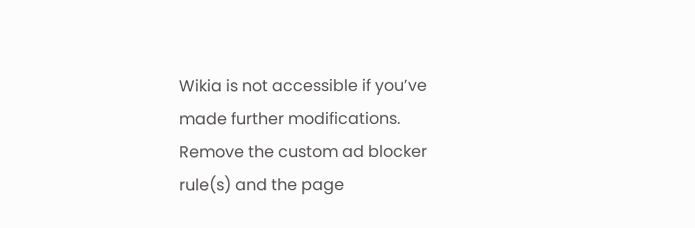Wikia is not accessible if you’ve made further modifications. Remove the custom ad blocker rule(s) and the page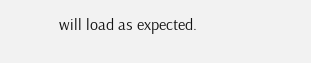will load as expected.